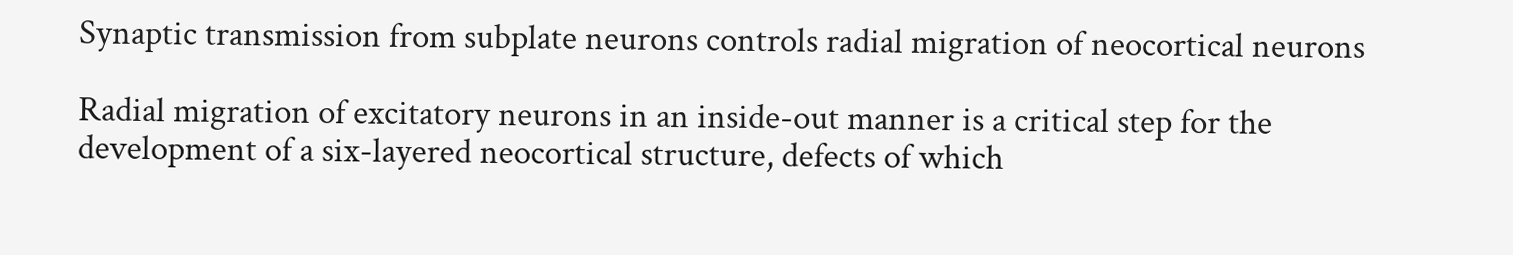Synaptic transmission from subplate neurons controls radial migration of neocortical neurons

Radial migration of excitatory neurons in an inside-out manner is a critical step for the development of a six-layered neocortical structure, defects of which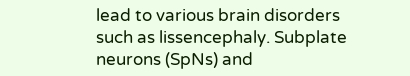lead to various brain disorders such as lissencephaly. Subplate neurons (SpNs) and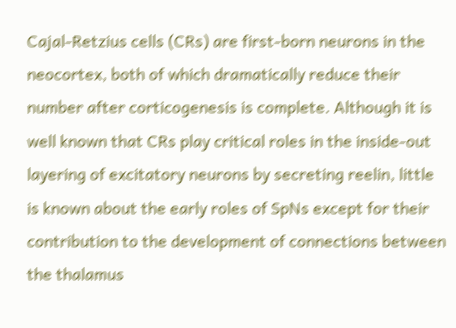Cajal-Retzius cells (CRs) are first-born neurons in the neocortex, both of which dramatically reduce their number after corticogenesis is complete. Although it is well known that CRs play critical roles in the inside-out layering of excitatory neurons by secreting reelin, little is known about the early roles of SpNs except for their contribution to the development of connections between the thalamus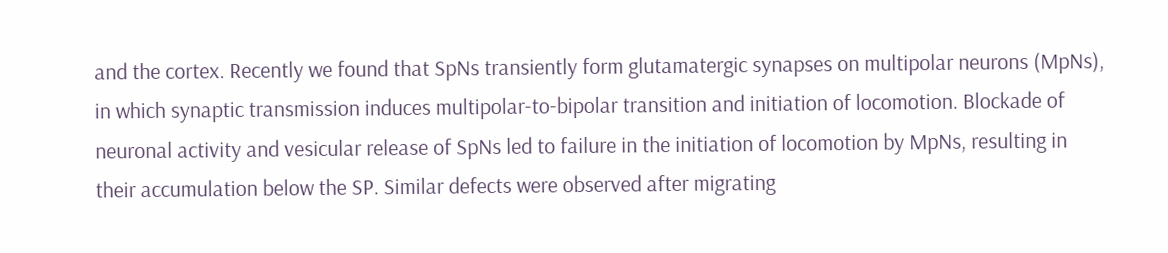and the cortex. Recently we found that SpNs transiently form glutamatergic synapses on multipolar neurons (MpNs), in which synaptic transmission induces multipolar-to-bipolar transition and initiation of locomotion. Blockade of neuronal activity and vesicular release of SpNs led to failure in the initiation of locomotion by MpNs, resulting in their accumulation below the SP. Similar defects were observed after migrating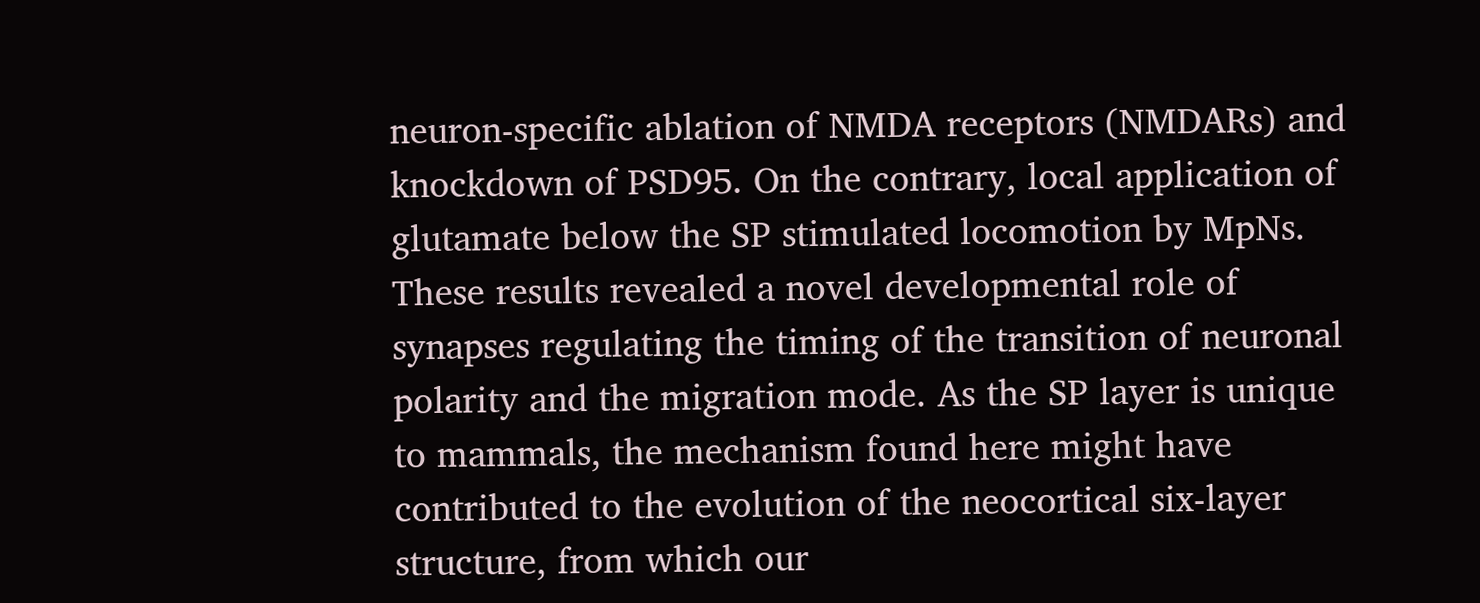neuron-specific ablation of NMDA receptors (NMDARs) and knockdown of PSD95. On the contrary, local application of glutamate below the SP stimulated locomotion by MpNs. These results revealed a novel developmental role of synapses regulating the timing of the transition of neuronal polarity and the migration mode. As the SP layer is unique to mammals, the mechanism found here might have contributed to the evolution of the neocortical six-layer structure, from which our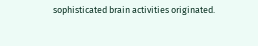sophisticated brain activities originated.